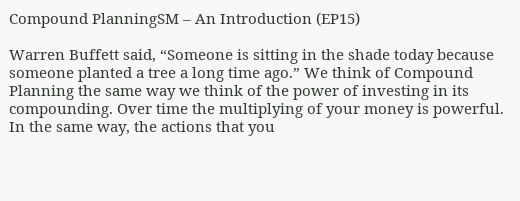Compound PlanningSM – An Introduction (EP15)

Warren Buffett said, “Someone is sitting in the shade today because someone planted a tree a long time ago.” We think of Compound Planning the same way we think of the power of investing in its compounding. Over time the multiplying of your money is powerful. In the same way, the actions that you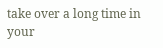take over a long time in your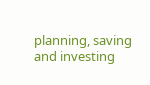planning, saving and investing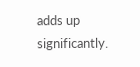adds up significantly.